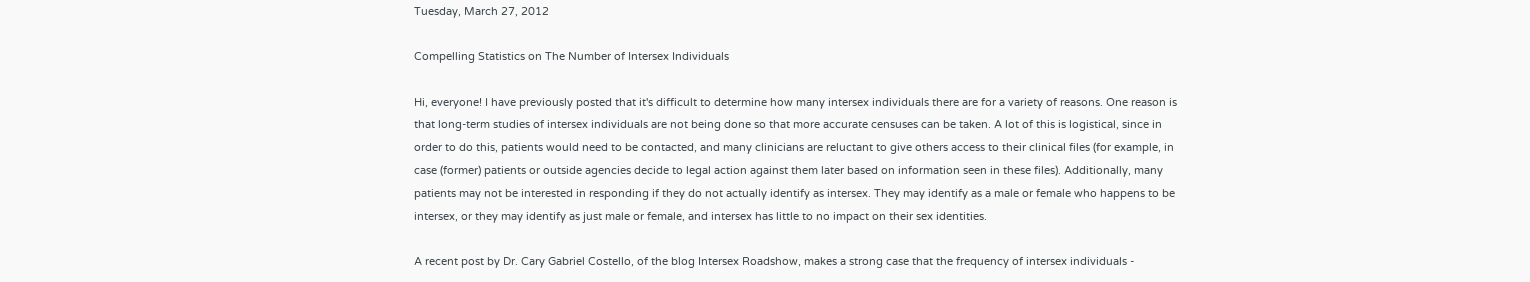Tuesday, March 27, 2012

Compelling Statistics on The Number of Intersex Individuals

Hi, everyone! I have previously posted that it's difficult to determine how many intersex individuals there are for a variety of reasons. One reason is that long-term studies of intersex individuals are not being done so that more accurate censuses can be taken. A lot of this is logistical, since in order to do this, patients would need to be contacted, and many clinicians are reluctant to give others access to their clinical files (for example, in case (former) patients or outside agencies decide to legal action against them later based on information seen in these files). Additionally, many patients may not be interested in responding if they do not actually identify as intersex. They may identify as a male or female who happens to be intersex, or they may identify as just male or female, and intersex has little to no impact on their sex identities.

A recent post by Dr. Cary Gabriel Costello, of the blog Intersex Roadshow, makes a strong case that the frequency of intersex individuals -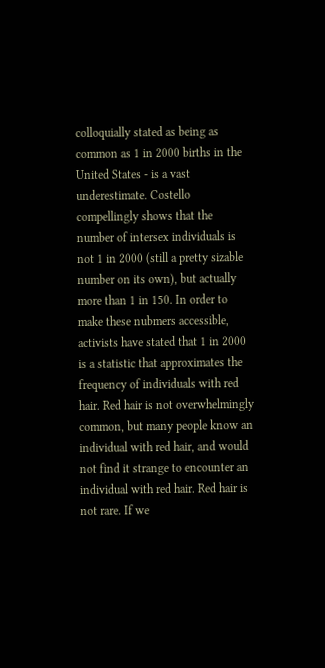colloquially stated as being as common as 1 in 2000 births in the United States - is a vast underestimate. Costello compellingly shows that the number of intersex individuals is not 1 in 2000 (still a pretty sizable number on its own), but actually more than 1 in 150. In order to make these nubmers accessible, activists have stated that 1 in 2000 is a statistic that approximates the frequency of individuals with red hair. Red hair is not overwhelmingly common, but many people know an individual with red hair, and would not find it strange to encounter an individual with red hair. Red hair is not rare. If we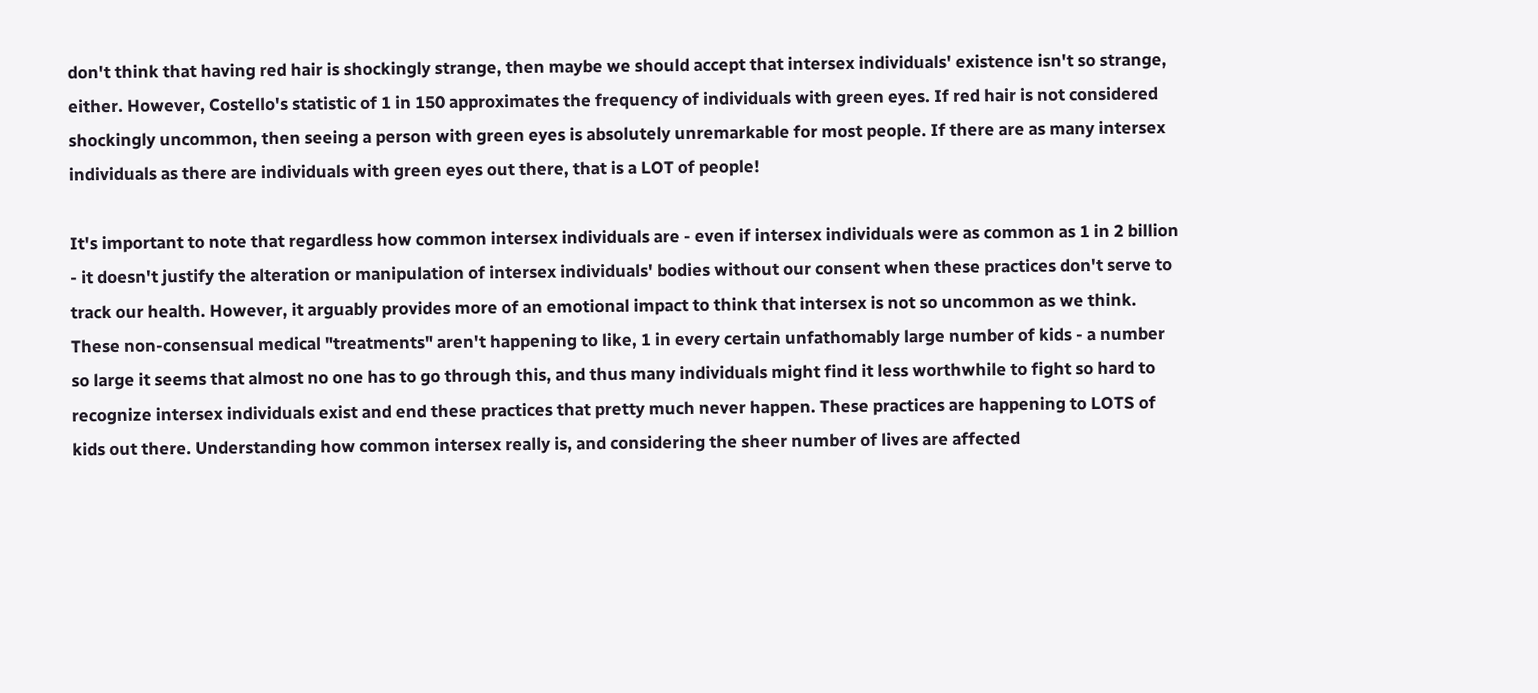don't think that having red hair is shockingly strange, then maybe we should accept that intersex individuals' existence isn't so strange, either. However, Costello's statistic of 1 in 150 approximates the frequency of individuals with green eyes. If red hair is not considered shockingly uncommon, then seeing a person with green eyes is absolutely unremarkable for most people. If there are as many intersex individuals as there are individuals with green eyes out there, that is a LOT of people!

It's important to note that regardless how common intersex individuals are - even if intersex individuals were as common as 1 in 2 billion - it doesn't justify the alteration or manipulation of intersex individuals' bodies without our consent when these practices don't serve to track our health. However, it arguably provides more of an emotional impact to think that intersex is not so uncommon as we think. These non-consensual medical "treatments" aren't happening to like, 1 in every certain unfathomably large number of kids - a number so large it seems that almost no one has to go through this, and thus many individuals might find it less worthwhile to fight so hard to recognize intersex individuals exist and end these practices that pretty much never happen. These practices are happening to LOTS of kids out there. Understanding how common intersex really is, and considering the sheer number of lives are affected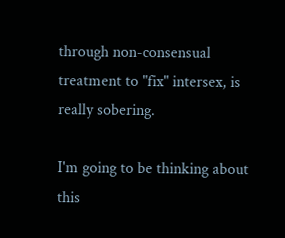through non-consensual treatment to "fix" intersex, is really sobering.

I'm going to be thinking about this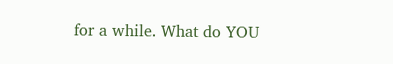for a while. What do YOU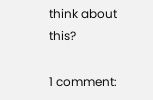think about this?

1 comment: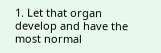1. Let that organ develop and have the most normal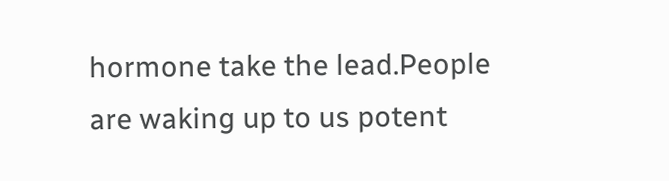hormone take the lead.People are waking up to us potent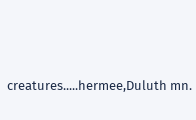creatures.....hermee,Duluth mn.